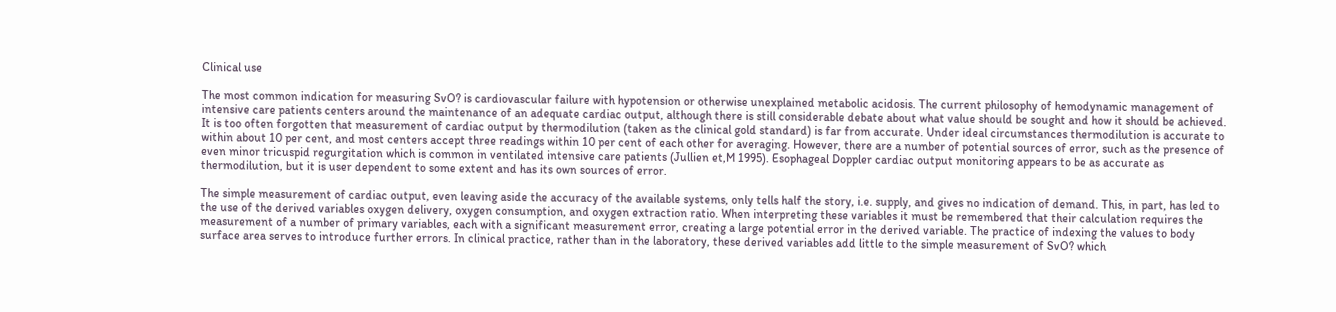Clinical use

The most common indication for measuring SvO? is cardiovascular failure with hypotension or otherwise unexplained metabolic acidosis. The current philosophy of hemodynamic management of intensive care patients centers around the maintenance of an adequate cardiac output, although there is still considerable debate about what value should be sought and how it should be achieved. It is too often forgotten that measurement of cardiac output by thermodilution (taken as the clinical gold standard) is far from accurate. Under ideal circumstances thermodilution is accurate to within about 10 per cent, and most centers accept three readings within 10 per cent of each other for averaging. However, there are a number of potential sources of error, such as the presence of even minor tricuspid regurgitation which is common in ventilated intensive care patients (Jullien et,M 1995). Esophageal Doppler cardiac output monitoring appears to be as accurate as thermodilution, but it is user dependent to some extent and has its own sources of error.

The simple measurement of cardiac output, even leaving aside the accuracy of the available systems, only tells half the story, i.e. supply, and gives no indication of demand. This, in part, has led to the use of the derived variables oxygen delivery, oxygen consumption, and oxygen extraction ratio. When interpreting these variables it must be remembered that their calculation requires the measurement of a number of primary variables, each with a significant measurement error, creating a large potential error in the derived variable. The practice of indexing the values to body surface area serves to introduce further errors. In clinical practice, rather than in the laboratory, these derived variables add little to the simple measurement of SvO? which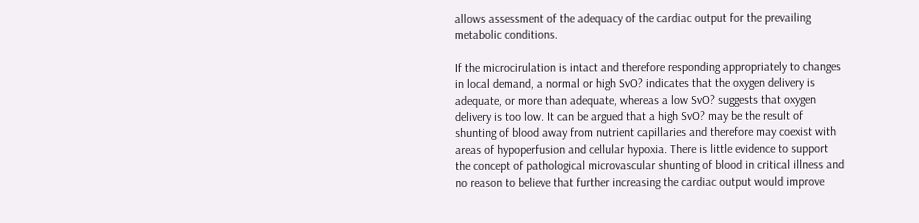allows assessment of the adequacy of the cardiac output for the prevailing metabolic conditions.

If the microcirulation is intact and therefore responding appropriately to changes in local demand, a normal or high SvO? indicates that the oxygen delivery is adequate, or more than adequate, whereas a low SvO? suggests that oxygen delivery is too low. It can be argued that a high SvO? may be the result of shunting of blood away from nutrient capillaries and therefore may coexist with areas of hypoperfusion and cellular hypoxia. There is little evidence to support the concept of pathological microvascular shunting of blood in critical illness and no reason to believe that further increasing the cardiac output would improve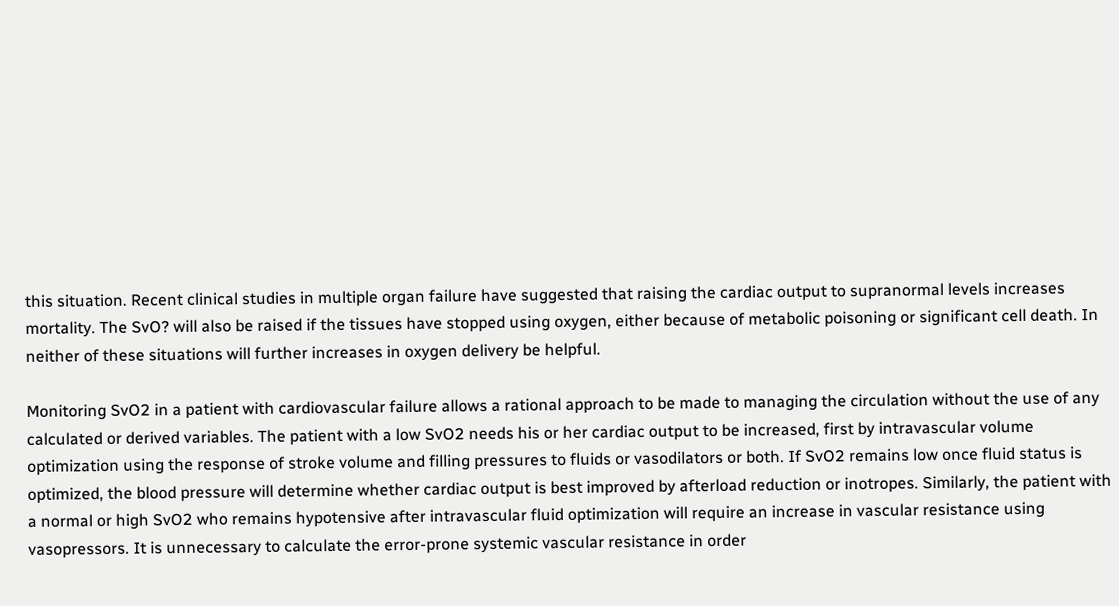this situation. Recent clinical studies in multiple organ failure have suggested that raising the cardiac output to supranormal levels increases mortality. The SvO? will also be raised if the tissues have stopped using oxygen, either because of metabolic poisoning or significant cell death. In neither of these situations will further increases in oxygen delivery be helpful.

Monitoring SvO2 in a patient with cardiovascular failure allows a rational approach to be made to managing the circulation without the use of any calculated or derived variables. The patient with a low SvO2 needs his or her cardiac output to be increased, first by intravascular volume optimization using the response of stroke volume and filling pressures to fluids or vasodilators or both. If SvO2 remains low once fluid status is optimized, the blood pressure will determine whether cardiac output is best improved by afterload reduction or inotropes. Similarly, the patient with a normal or high SvO2 who remains hypotensive after intravascular fluid optimization will require an increase in vascular resistance using vasopressors. It is unnecessary to calculate the error-prone systemic vascular resistance in order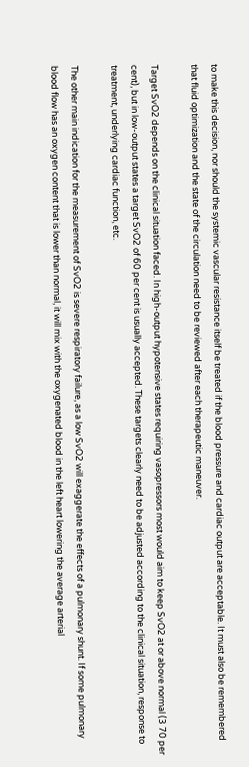to make this decision, nor should the systemic vascular resistance itself be treated if the blood pressure and cardiac output are acceptable. It must also be remembered that fluid optimization and the state of the circulation need to be reviewed after each therapeutic maneuver.

Target SvO2 depends on the clinical situation faced. In high-output hypotensive states requiring vasopressors most would aim to keep SvO2 at or above normal (3 70 per cent), but in low-output states a target SvO2 of 60 per cent is usually accepted. These targets clearly need to be adjusted according to the clinical situation, response to treatment, underlying cardiac function, etc.

The other main indication for the measurement of SvO2 is severe respiratory failure, as a low SvO2 will exaggerate the effects of a pulmonary shunt. If some pulmonary blood flow has an oxygen content that is lower than normal, it will mix with the oxygenated blood in the left heart lowering the average arterial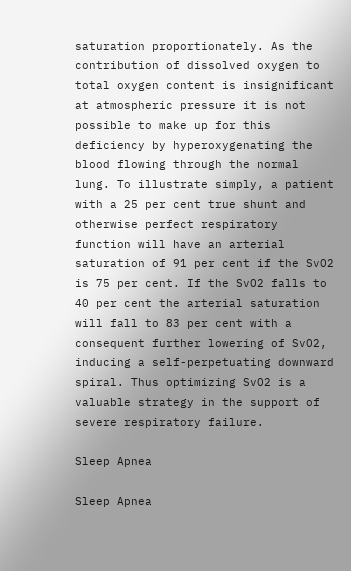saturation proportionately. As the contribution of dissolved oxygen to total oxygen content is insignificant at atmospheric pressure it is not possible to make up for this deficiency by hyperoxygenating the blood flowing through the normal lung. To illustrate simply, a patient with a 25 per cent true shunt and otherwise perfect respiratory function will have an arterial saturation of 91 per cent if the SvO2 is 75 per cent. If the SvO2 falls to 40 per cent the arterial saturation will fall to 83 per cent with a consequent further lowering of SvO2, inducing a self-perpetuating downward spiral. Thus optimizing SvO2 is a valuable strategy in the support of severe respiratory failure.

Sleep Apnea

Sleep Apnea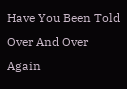Have You Been Told Over And Over Again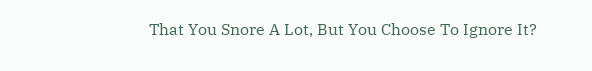That You Snore A Lot, But You Choose To Ignore It?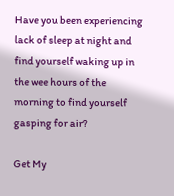Have you been experiencing lack of sleep at night and find yourself waking up in the wee hours of the morning to find yourself gasping for air?

Get My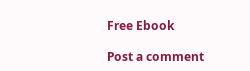Free Ebook

Post a comment